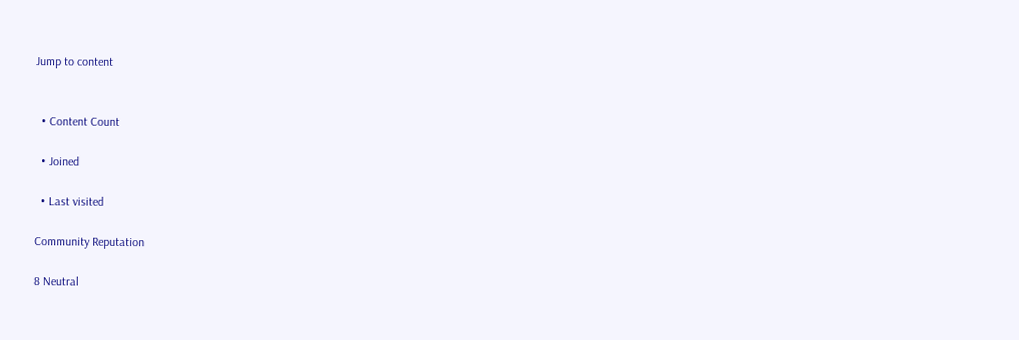Jump to content


  • Content Count

  • Joined

  • Last visited

Community Reputation

8 Neutral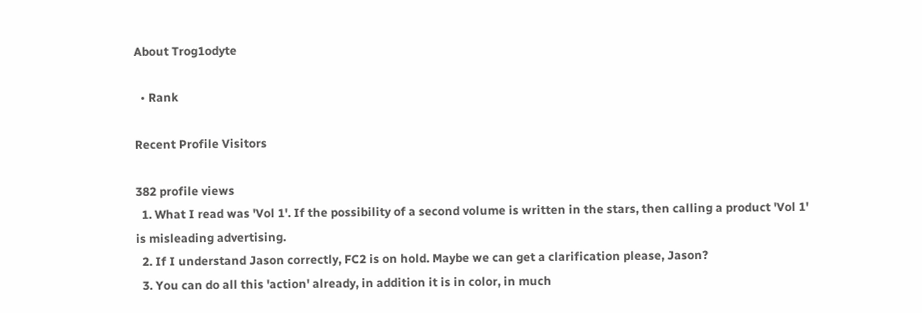About Trog1odyte

  • Rank

Recent Profile Visitors

382 profile views
  1. What I read was 'Vol 1'. If the possibility of a second volume is written in the stars, then calling a product 'Vol 1' is misleading advertising.
  2. If I understand Jason correctly, FC2 is on hold. Maybe we can get a clarification please, Jason?
  3. You can do all this 'action' already, in addition it is in color, in much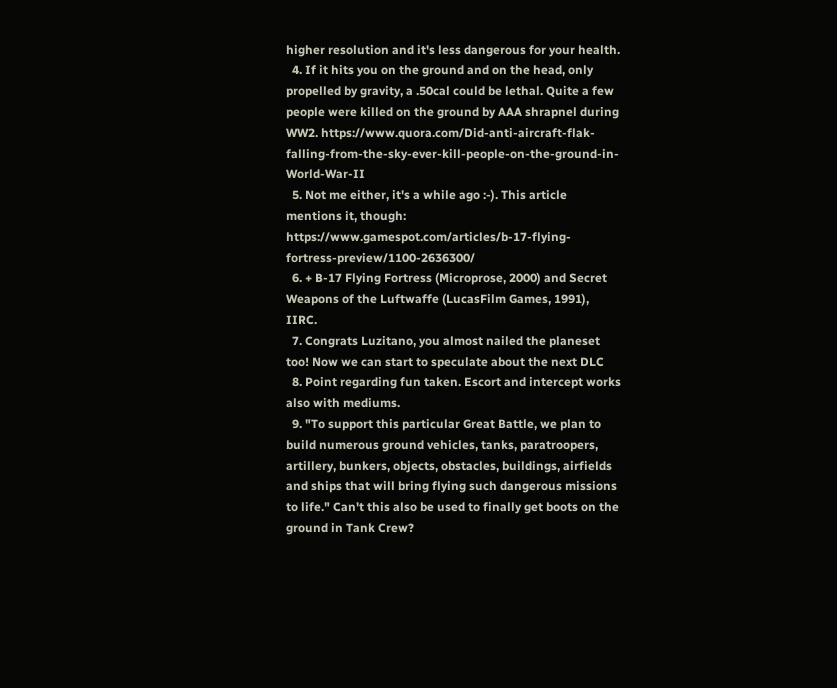higher resolution and it's less dangerous for your health.
  4. If it hits you on the ground and on the head, only propelled by gravity, a .50cal could be lethal. Quite a few people were killed on the ground by AAA shrapnel during WW2. https://www.quora.com/Did-anti-aircraft-flak-falling-from-the-sky-ever-kill-people-on-the-ground-in-World-War-II
  5. Not me either, it's a while ago :-). This article mentions it, though: https://www.gamespot.com/articles/b-17-flying-fortress-preview/1100-2636300/
  6. + B-17 Flying Fortress (Microprose, 2000) and Secret Weapons of the Luftwaffe (LucasFilm Games, 1991), IIRC.
  7. Congrats Luzitano, you almost nailed the planeset too! Now we can start to speculate about the next DLC
  8. Point regarding fun taken. Escort and intercept works also with mediums.
  9. "To support this particular Great Battle, we plan to build numerous ground vehicles, tanks, paratroopers, artillery, bunkers, objects, obstacles, buildings, airfields and ships that will bring flying such dangerous missions to life." Can't this also be used to finally get boots on the ground in Tank Crew?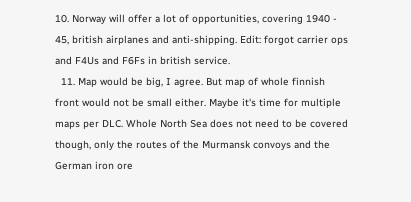10. Norway will offer a lot of opportunities, covering 1940 - 45, british airplanes and anti-shipping. Edit: forgot carrier ops and F4Us and F6Fs in british service.
  11. Map would be big, I agree. But map of whole finnish front would not be small either. Maybe it's time for multiple maps per DLC. Whole North Sea does not need to be covered though, only the routes of the Murmansk convoys and the German iron ore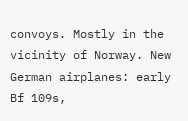convoys. Mostly in the vicinity of Norway. New German airplanes: early Bf 109s,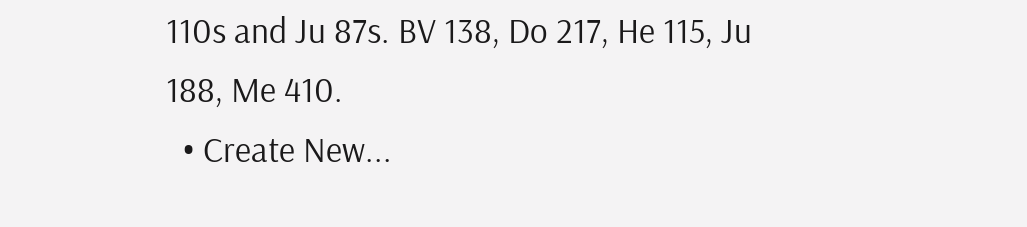110s and Ju 87s. BV 138, Do 217, He 115, Ju 188, Me 410.
  • Create New...